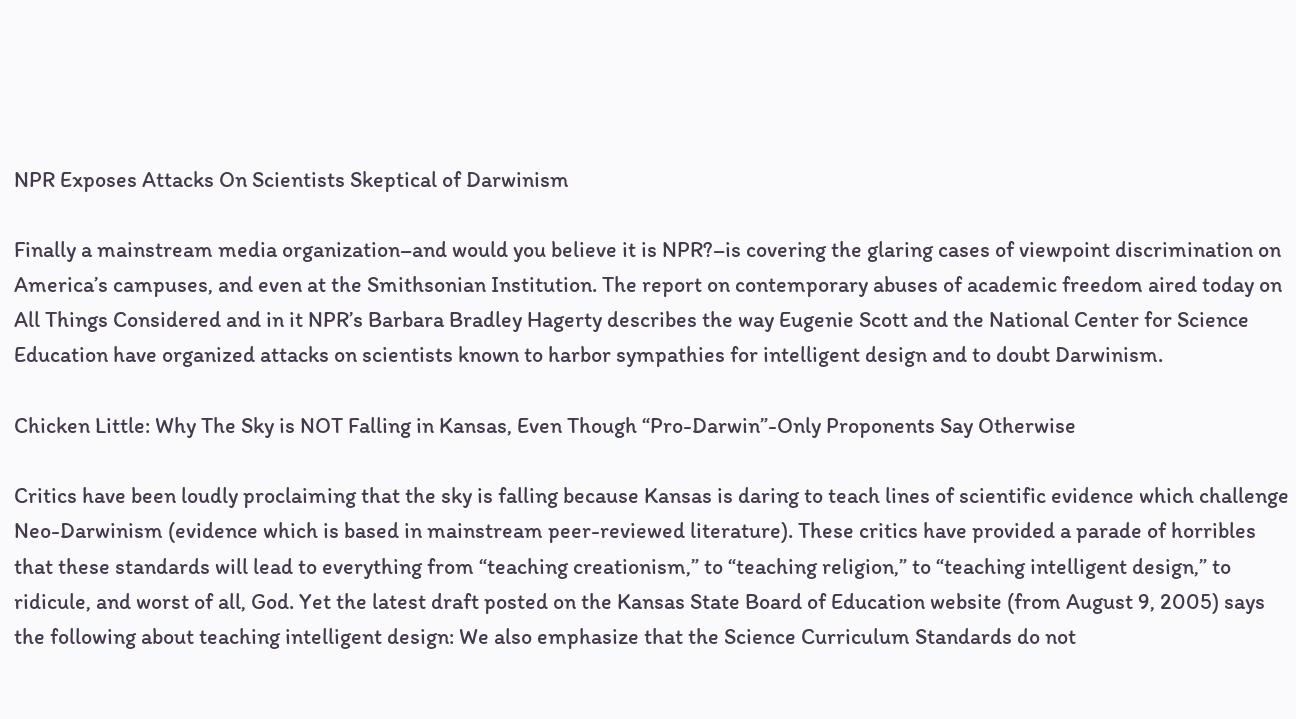NPR Exposes Attacks On Scientists Skeptical of Darwinism

Finally a mainstream media organization–and would you believe it is NPR?–is covering the glaring cases of viewpoint discrimination on America’s campuses, and even at the Smithsonian Institution. The report on contemporary abuses of academic freedom aired today on All Things Considered and in it NPR’s Barbara Bradley Hagerty describes the way Eugenie Scott and the National Center for Science Education have organized attacks on scientists known to harbor sympathies for intelligent design and to doubt Darwinism.

Chicken Little: Why The Sky is NOT Falling in Kansas, Even Though “Pro-Darwin”-Only Proponents Say Otherwise

Critics have been loudly proclaiming that the sky is falling because Kansas is daring to teach lines of scientific evidence which challenge Neo-Darwinism (evidence which is based in mainstream peer-reviewed literature). These critics have provided a parade of horribles that these standards will lead to everything from “teaching creationism,” to “teaching religion,” to “teaching intelligent design,” to ridicule, and worst of all, God. Yet the latest draft posted on the Kansas State Board of Education website (from August 9, 2005) says the following about teaching intelligent design: We also emphasize that the Science Curriculum Standards do not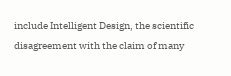include Intelligent Design, the scientific disagreement with the claim of many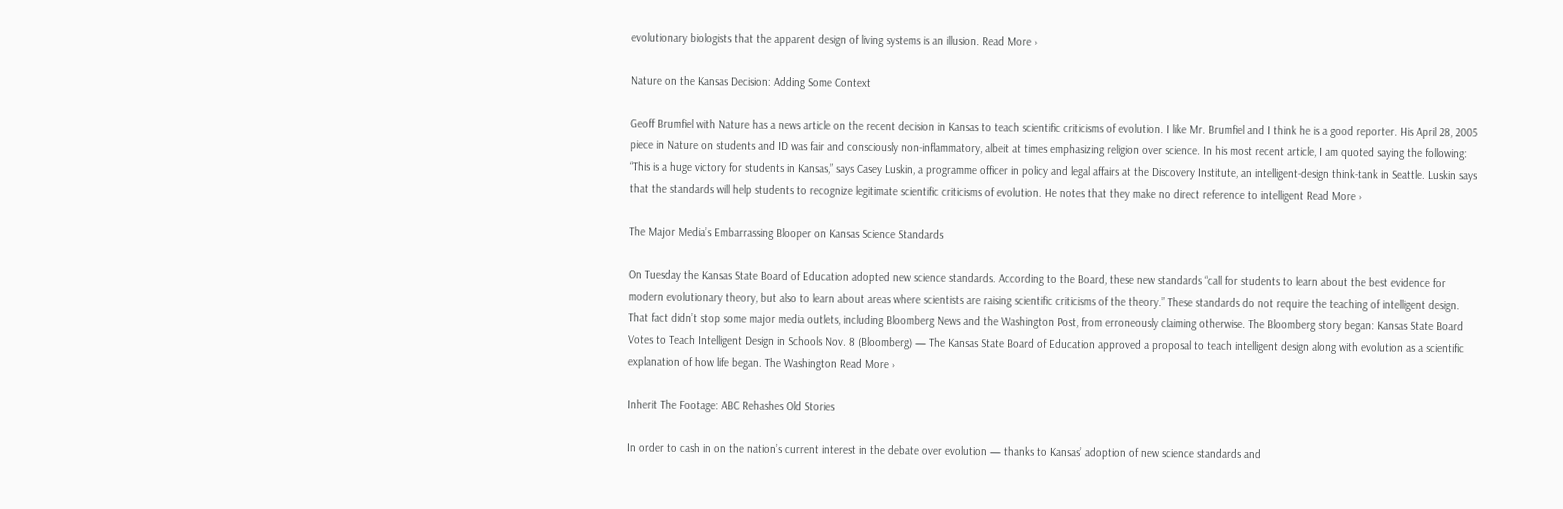evolutionary biologists that the apparent design of living systems is an illusion. Read More ›

Nature on the Kansas Decision: Adding Some Context

Geoff Brumfiel with Nature has a news article on the recent decision in Kansas to teach scientific criticisms of evolution. I like Mr. Brumfiel and I think he is a good reporter. His April 28, 2005 piece in Nature on students and ID was fair and consciously non-inflammatory, albeit at times emphasizing religion over science. In his most recent article, I am quoted saying the following: “This is a huge victory for students in Kansas,” says Casey Luskin, a programme officer in policy and legal affairs at the Discovery Institute, an intelligent-design think-tank in Seattle. Luskin says that the standards will help students to recognize legitimate scientific criticisms of evolution. He notes that they make no direct reference to intelligent Read More ›

The Major Media’s Embarrassing Blooper on Kansas Science Standards

On Tuesday the Kansas State Board of Education adopted new science standards. According to the Board, these new standards “call for students to learn about the best evidence for modern evolutionary theory, but also to learn about areas where scientists are raising scientific criticisms of the theory.” These standards do not require the teaching of intelligent design. That fact didn’t stop some major media outlets, including Bloomberg News and the Washington Post, from erroneously claiming otherwise. The Bloomberg story began: Kansas State Board Votes to Teach Intelligent Design in Schools Nov. 8 (Bloomberg) — The Kansas State Board of Education approved a proposal to teach intelligent design along with evolution as a scientific explanation of how life began. The Washington Read More ›

Inherit The Footage: ABC Rehashes Old Stories

In order to cash in on the nation’s current interest in the debate over evolution — thanks to Kansas’ adoption of new science standards and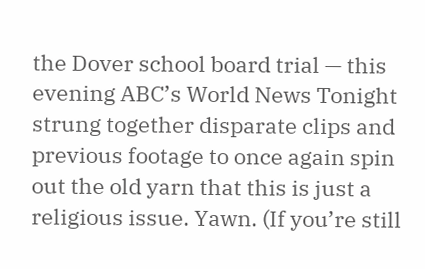the Dover school board trial — this evening ABC’s World News Tonight strung together disparate clips and previous footage to once again spin out the old yarn that this is just a religious issue. Yawn. (If you’re still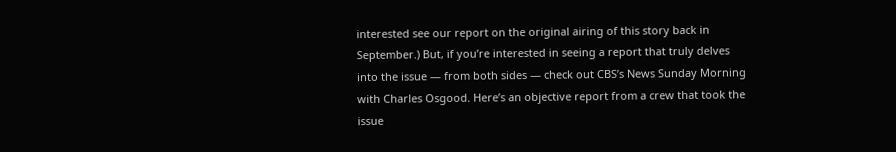interested see our report on the original airing of this story back in September.) But, if you’re interested in seeing a report that truly delves into the issue — from both sides — check out CBS’s News Sunday Morning with Charles Osgood. Here’s an objective report from a crew that took the issue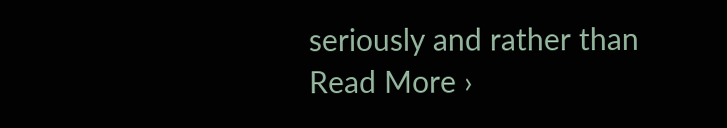seriously and rather than Read More ›